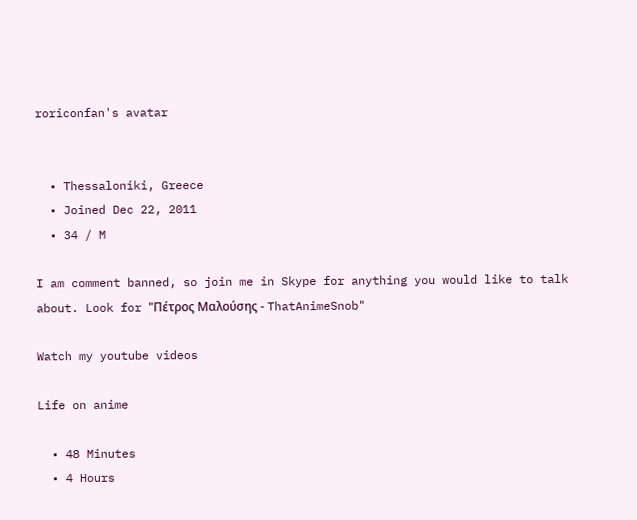roriconfan's avatar


  • Thessaloniki, Greece
  • Joined Dec 22, 2011
  • 34 / M

I am comment banned, so join me in Skype for anything you would like to talk about. Look for "Πέτρος Μαλούσης - ThatAnimeSnob"

Watch my youtube videos

Life on anime

  • 48 Minutes
  • 4 Hours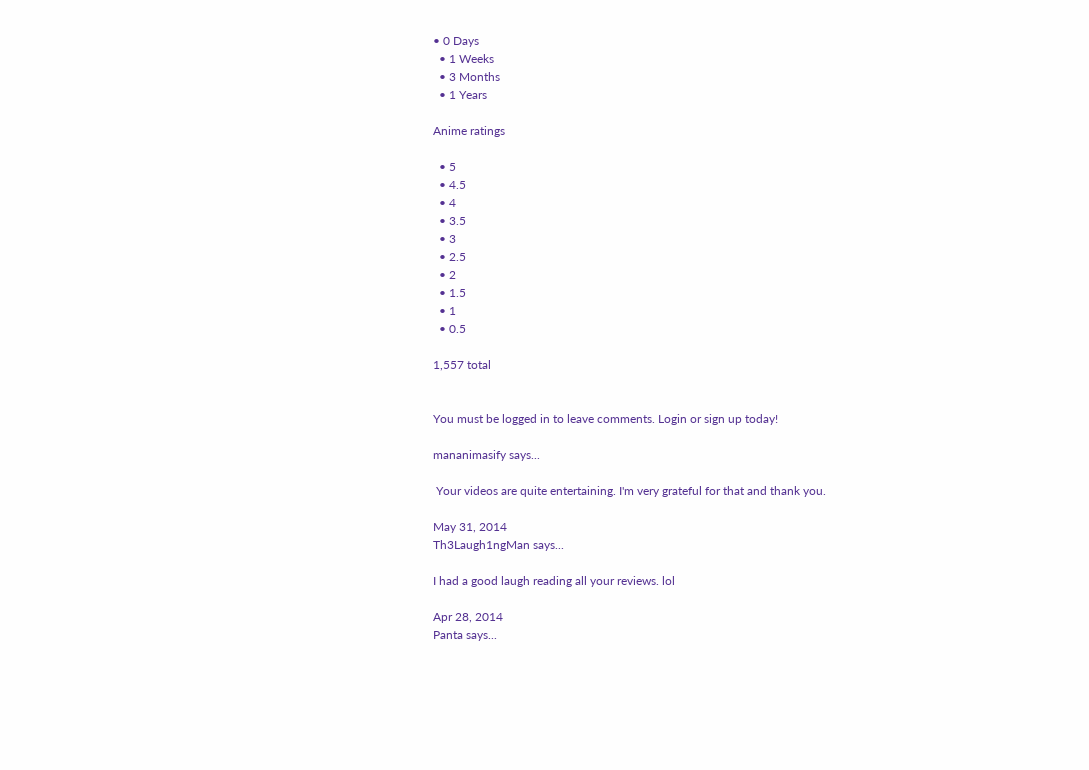• 0 Days
  • 1 Weeks
  • 3 Months
  • 1 Years

Anime ratings

  • 5
  • 4.5
  • 4
  • 3.5
  • 3
  • 2.5
  • 2
  • 1.5
  • 1
  • 0.5

1,557 total


You must be logged in to leave comments. Login or sign up today!

mananimasify says...

 Your videos are quite entertaining. I'm very grateful for that and thank you.

May 31, 2014
Th3Laugh1ngMan says...

I had a good laugh reading all your reviews. lol

Apr 28, 2014
Panta says...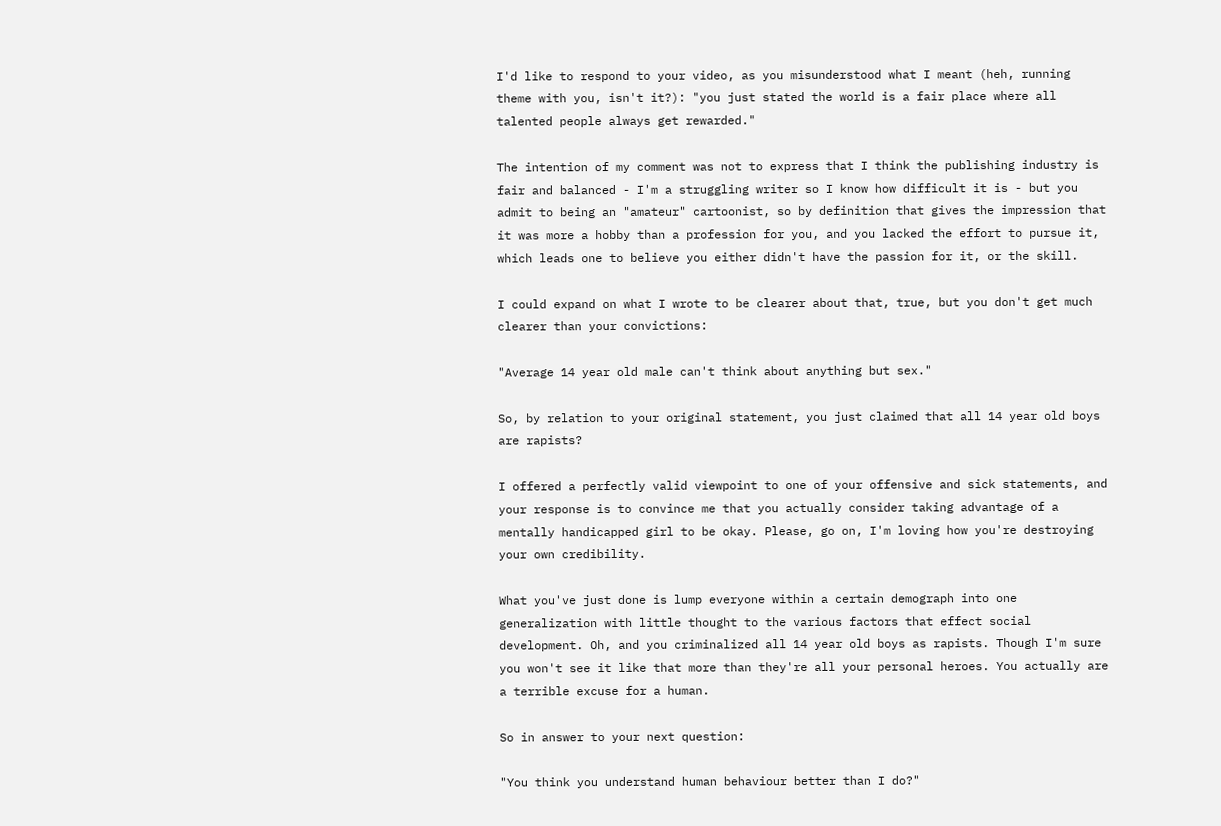I'd like to respond to your video, as you misunderstood what I meant (heh, running theme with you, isn't it?): "you just stated the world is a fair place where all talented people always get rewarded."

The intention of my comment was not to express that I think the publishing industry is fair and balanced - I'm a struggling writer so I know how difficult it is - but you admit to being an "amateur" cartoonist, so by definition that gives the impression that it was more a hobby than a profession for you, and you lacked the effort to pursue it, which leads one to believe you either didn't have the passion for it, or the skill.

I could expand on what I wrote to be clearer about that, true, but you don't get much clearer than your convictions:

"Average 14 year old male can't think about anything but sex."

So, by relation to your original statement, you just claimed that all 14 year old boys are rapists?

I offered a perfectly valid viewpoint to one of your offensive and sick statements, and your response is to convince me that you actually consider taking advantage of a mentally handicapped girl to be okay. Please, go on, I'm loving how you're destroying your own credibility.

What you've just done is lump everyone within a certain demograph into one generalization with little thought to the various factors that effect social development. Oh, and you criminalized all 14 year old boys as rapists. Though I'm sure you won't see it like that more than they're all your personal heroes. You actually are a terrible excuse for a human.

So in answer to your next question:

"You think you understand human behaviour better than I do?"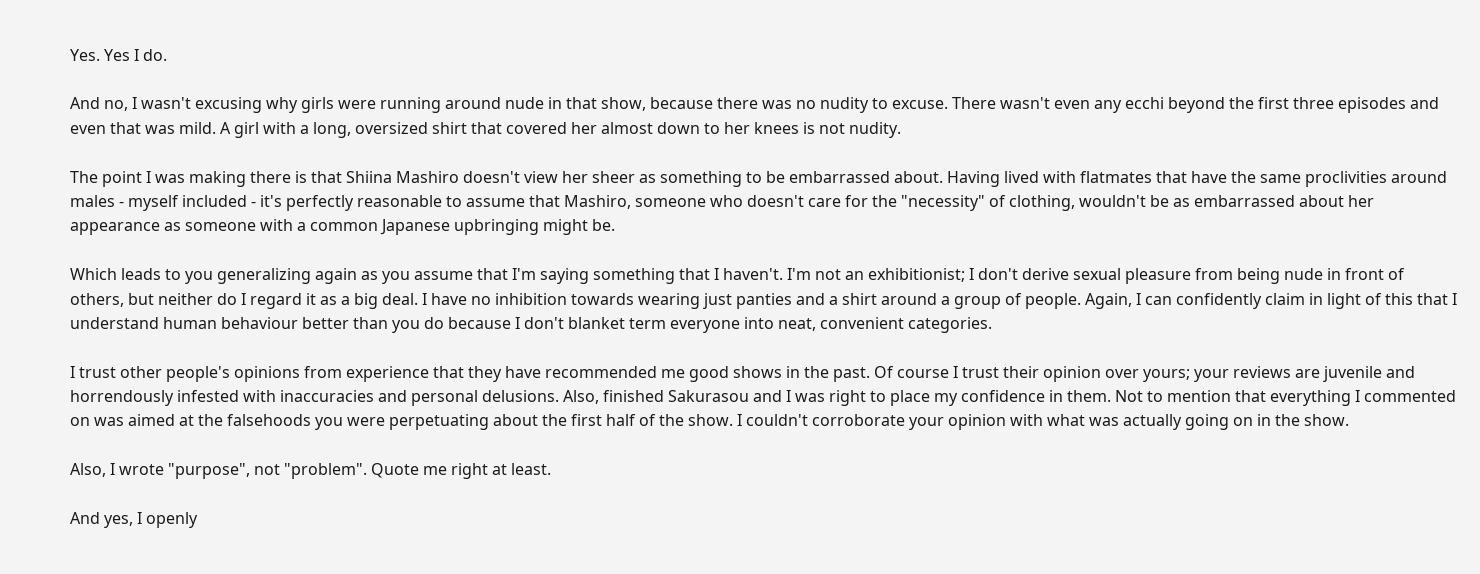Yes. Yes I do.

And no, I wasn't excusing why girls were running around nude in that show, because there was no nudity to excuse. There wasn't even any ecchi beyond the first three episodes and even that was mild. A girl with a long, oversized shirt that covered her almost down to her knees is not nudity.

The point I was making there is that Shiina Mashiro doesn't view her sheer as something to be embarrassed about. Having lived with flatmates that have the same proclivities around males - myself included - it's perfectly reasonable to assume that Mashiro, someone who doesn't care for the "necessity" of clothing, wouldn't be as embarrassed about her appearance as someone with a common Japanese upbringing might be.

Which leads to you generalizing again as you assume that I'm saying something that I haven't. I'm not an exhibitionist; I don't derive sexual pleasure from being nude in front of others, but neither do I regard it as a big deal. I have no inhibition towards wearing just panties and a shirt around a group of people. Again, I can confidently claim in light of this that I understand human behaviour better than you do because I don't blanket term everyone into neat, convenient categories.

I trust other people's opinions from experience that they have recommended me good shows in the past. Of course I trust their opinion over yours; your reviews are juvenile and horrendously infested with inaccuracies and personal delusions. Also, finished Sakurasou and I was right to place my confidence in them. Not to mention that everything I commented on was aimed at the falsehoods you were perpetuating about the first half of the show. I couldn't corroborate your opinion with what was actually going on in the show.

Also, I wrote "purpose", not "problem". Quote me right at least.

And yes, I openly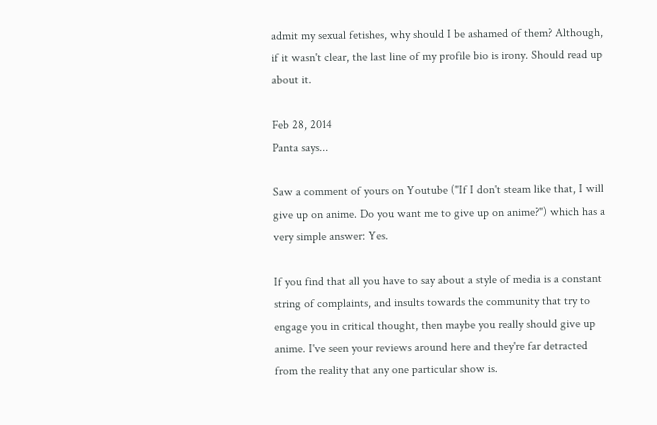admit my sexual fetishes, why should I be ashamed of them? Although, if it wasn't clear, the last line of my profile bio is irony. Should read up about it.

Feb 28, 2014
Panta says...

Saw a comment of yours on Youtube ("If I don't steam like that, I will give up on anime. Do you want me to give up on anime?") which has a very simple answer: Yes.

If you find that all you have to say about a style of media is a constant string of complaints, and insults towards the community that try to engage you in critical thought, then maybe you really should give up anime. I've seen your reviews around here and they're far detracted from the reality that any one particular show is.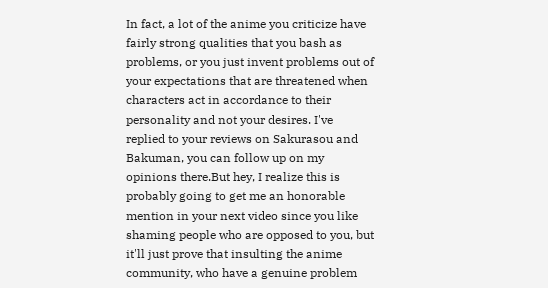In fact, a lot of the anime you criticize have fairly strong qualities that you bash as problems, or you just invent problems out of your expectations that are threatened when characters act in accordance to their personality and not your desires. I've replied to your reviews on Sakurasou and Bakuman, you can follow up on my opinions there.But hey, I realize this is probably going to get me an honorable mention in your next video since you like shaming people who are opposed to you, but it'll just prove that insulting the anime community, who have a genuine problem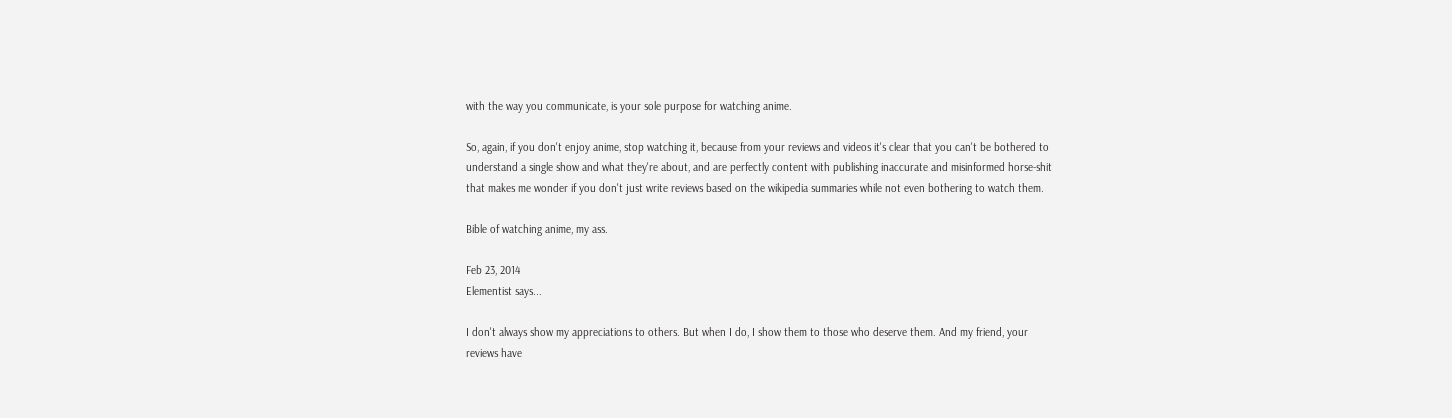with the way you communicate, is your sole purpose for watching anime.

So, again, if you don't enjoy anime, stop watching it, because from your reviews and videos it's clear that you can't be bothered to understand a single show and what they're about, and are perfectly content with publishing inaccurate and misinformed horse-shit that makes me wonder if you don't just write reviews based on the wikipedia summaries while not even bothering to watch them.

Bible of watching anime, my ass.

Feb 23, 2014
Elementist says...

I don't always show my appreciations to others. But when I do, I show them to those who deserve them. And my friend, your reviews have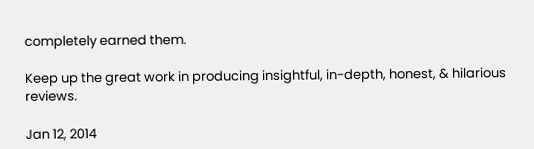completely earned them.

Keep up the great work in producing insightful, in-depth, honest, & hilarious reviews.

Jan 12, 2014